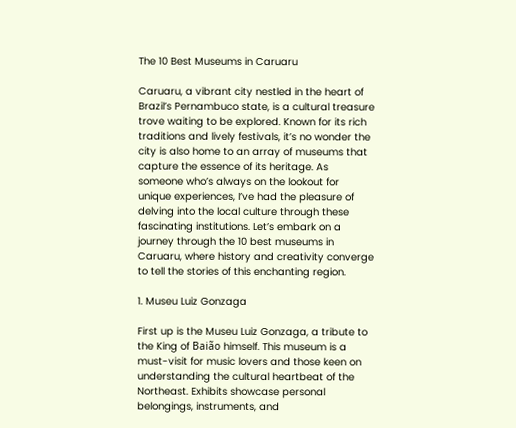The 10 Best Museums in Caruaru

Caruaru, a vibrant city nestled in the heart of Brazil’s Pernambuco state, is a cultural treasure trove waiting to be explored. Known for its rich traditions and lively festivals, it’s no wonder the city is also home to an array of museums that capture the essence of its heritage. As someone who’s always on the lookout for unique experiences, I’ve had the pleasure of delving into the local culture through these fascinating institutions. Let’s embark on a journey through the 10 best museums in Caruaru, where history and creativity converge to tell the stories of this enchanting region.

1. Museu Luiz Gonzaga

First up is the Museu Luiz Gonzaga, a tribute to the King of Baião himself. This museum is a must-visit for music lovers and those keen on understanding the cultural heartbeat of the Northeast. Exhibits showcase personal belongings, instruments, and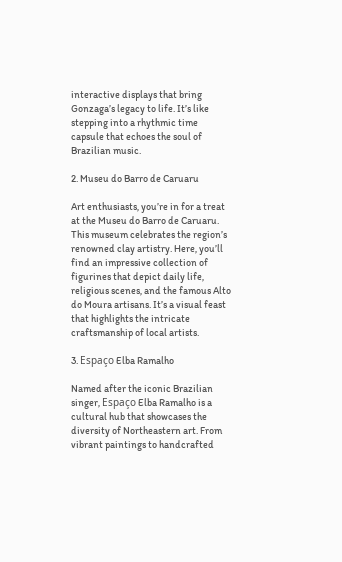interactive displays that bring Gonzaga’s legacy to life. It’s like stepping into a rhythmic time capsule that echoes the soul of Brazilian music.

2. Museu do Barro de Caruaru

Art enthusiasts, you’re in for a treat at the Museu do Barro de Caruaru. This museum celebrates the region’s renowned clay artistry. Here, you’ll find an impressive collection of figurines that depict daily life, religious scenes, and the famous Alto do Moura artisans. It’s a visual feast that highlights the intricate craftsmanship of local artists.

3. Espaço Elba Ramalho

Named after the iconic Brazilian singer, Espaço Elba Ramalho is a cultural hub that showcases the diversity of Northeastern art. From vibrant paintings to handcrafted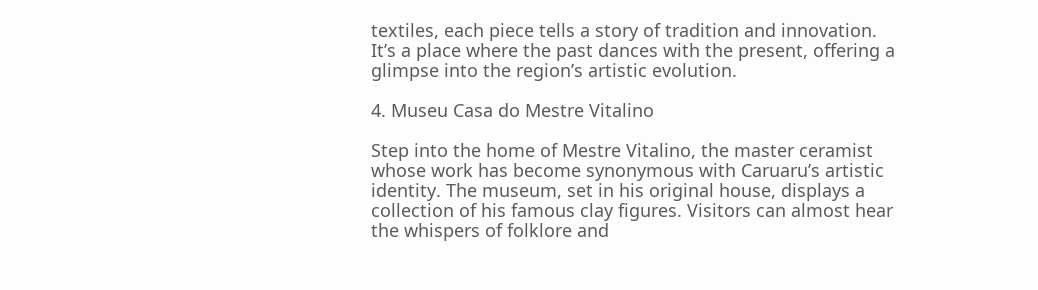textiles, each piece tells a story of tradition and innovation. It’s a place where the past dances with the present, offering a glimpse into the region’s artistic evolution.

4. Museu Casa do Mestre Vitalino

Step into the home of Mestre Vitalino, the master ceramist whose work has become synonymous with Caruaru’s artistic identity. The museum, set in his original house, displays a collection of his famous clay figures. Visitors can almost hear the whispers of folklore and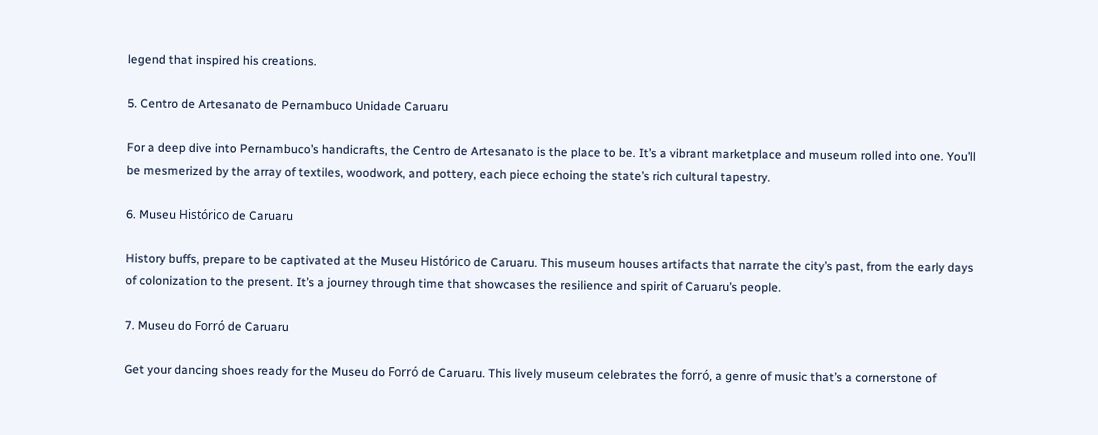legend that inspired his creations.

5. Centro de Artesanato de Pernambuco Unidade Caruaru

For a deep dive into Pernambuco’s handicrafts, the Centro de Artesanato is the place to be. It’s a vibrant marketplace and museum rolled into one. You’ll be mesmerized by the array of textiles, woodwork, and pottery, each piece echoing the state’s rich cultural tapestry.

6. Museu Histórico de Caruaru

History buffs, prepare to be captivated at the Museu Histórico de Caruaru. This museum houses artifacts that narrate the city’s past, from the early days of colonization to the present. It’s a journey through time that showcases the resilience and spirit of Caruaru’s people.

7. Museu do Forró de Caruaru

Get your dancing shoes ready for the Museu do Forró de Caruaru. This lively museum celebrates the forró, a genre of music that’s a cornerstone of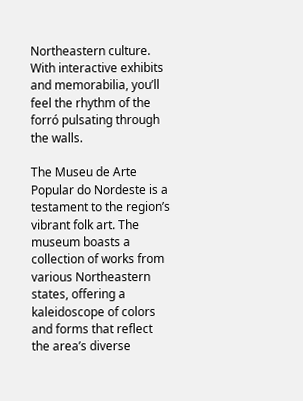Northeastern culture. With interactive exhibits and memorabilia, you’ll feel the rhythm of the forró pulsating through the walls.

The Museu de Arte Popular do Nordeste is a testament to the region’s vibrant folk art. The museum boasts a collection of works from various Northeastern states, offering a kaleidoscope of colors and forms that reflect the area’s diverse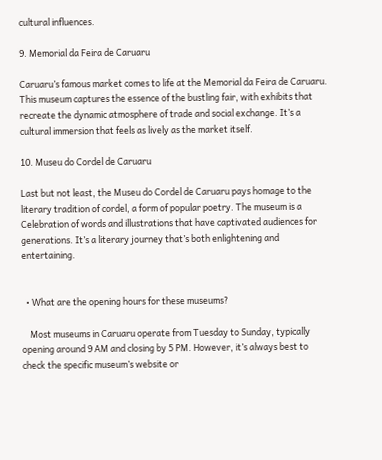cultural influences.

9. Memorial da Feira de Caruaru

Caruaru’s famous market comes to life at the Memorial da Feira de Caruaru. This museum captures the essence of the bustling fair, with exhibits that recreate the dynamic atmosphere of trade and social exchange. It’s a cultural immersion that feels as lively as the market itself.

10. Museu do Cordel de Caruaru

Last but not least, the Museu do Cordel de Caruaru pays homage to the literary tradition of cordel, a form of popular poetry. The museum is a Celebration of words and illustrations that have captivated audiences for generations. It’s a literary journey that’s both enlightening and entertaining.


  • What are the opening hours for these museums?

    Most museums in Caruaru operate from Tuesday to Sunday, typically opening around 9 AM and closing by 5 PM. However, it’s always best to check the specific museum’s website or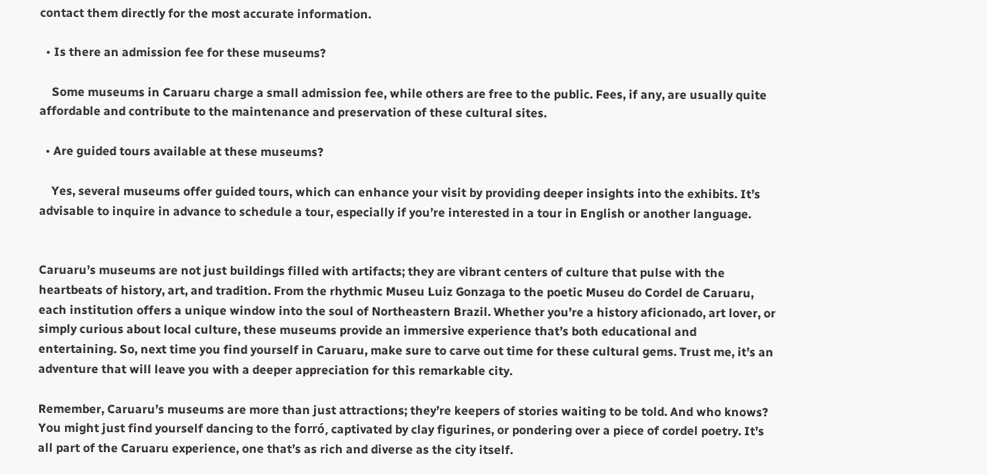contact them directly for the most accurate information.

  • Is there an admission fee for these museums?

    Some museums in Caruaru charge a small admission fee, while others are free to the public. Fees, if any, are usually quite affordable and contribute to the maintenance and preservation of these cultural sites.

  • Are guided tours available at these museums?

    Yes, several museums offer guided tours, which can enhance your visit by providing deeper insights into the exhibits. It’s advisable to inquire in advance to schedule a tour, especially if you’re interested in a tour in English or another language.


Caruaru’s museums are not just buildings filled with artifacts; they are vibrant centers of culture that pulse with the heartbeats of history, art, and tradition. From the rhythmic Museu Luiz Gonzaga to the poetic Museu do Cordel de Caruaru, each institution offers a unique window into the soul of Northeastern Brazil. Whether you’re a history aficionado, art lover, or simply curious about local culture, these museums provide an immersive experience that’s both educational and entertaining. So, next time you find yourself in Caruaru, make sure to carve out time for these cultural gems. Trust me, it’s an adventure that will leave you with a deeper appreciation for this remarkable city.

Remember, Caruaru’s museums are more than just attractions; they’re keepers of stories waiting to be told. And who knows? You might just find yourself dancing to the forró, captivated by clay figurines, or pondering over a piece of cordel poetry. It’s all part of the Caruaru experience, one that’s as rich and diverse as the city itself.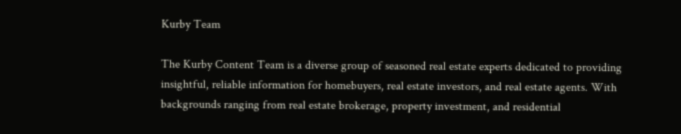Kurby Team

The Kurby Content Team is a diverse group of seasoned real estate experts dedicated to providing insightful, reliable information for homebuyers, real estate investors, and real estate agents. With backgrounds ranging from real estate brokerage, property investment, and residential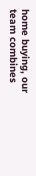home buying, our team combines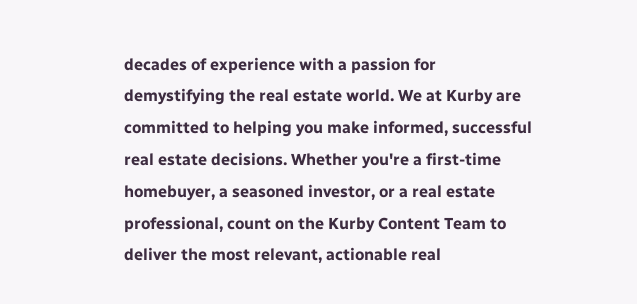decades of experience with a passion for demystifying the real estate world. We at Kurby are committed to helping you make informed, successful real estate decisions. Whether you're a first-time homebuyer, a seasoned investor, or a real estate professional, count on the Kurby Content Team to deliver the most relevant, actionable real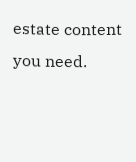estate content you need.